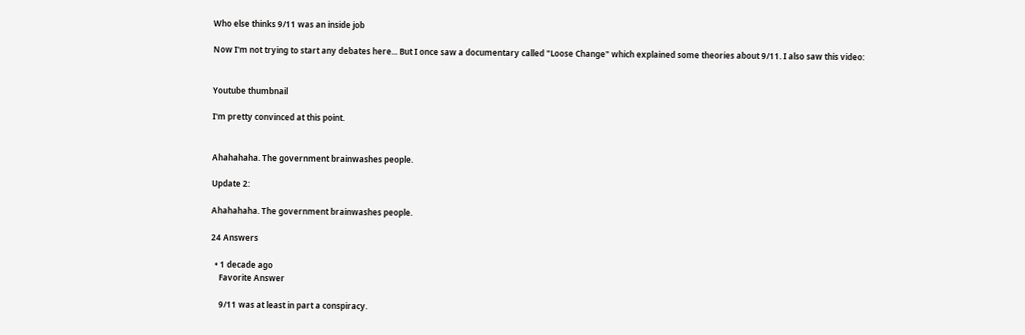Who else thinks 9/11 was an inside job

Now I'm not trying to start any debates here... But I once saw a documentary called "Loose Change" which explained some theories about 9/11. I also saw this video:


Youtube thumbnail

I'm pretty convinced at this point.


Ahahahaha. The government brainwashes people.

Update 2:

Ahahahaha. The government brainwashes people.

24 Answers

  • 1 decade ago
    Favorite Answer

    9/11 was at least in part a conspiracy.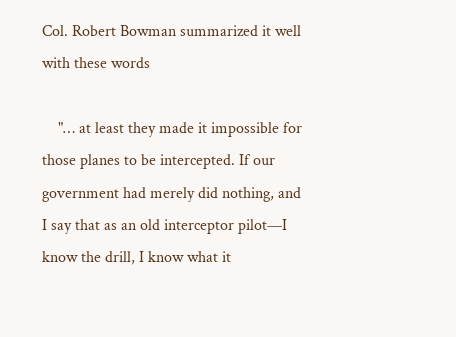Col. Robert Bowman summarized it well with these words

    "… at least they made it impossible for those planes to be intercepted. If our government had merely did nothing, and I say that as an old interceptor pilot—I know the drill, I know what it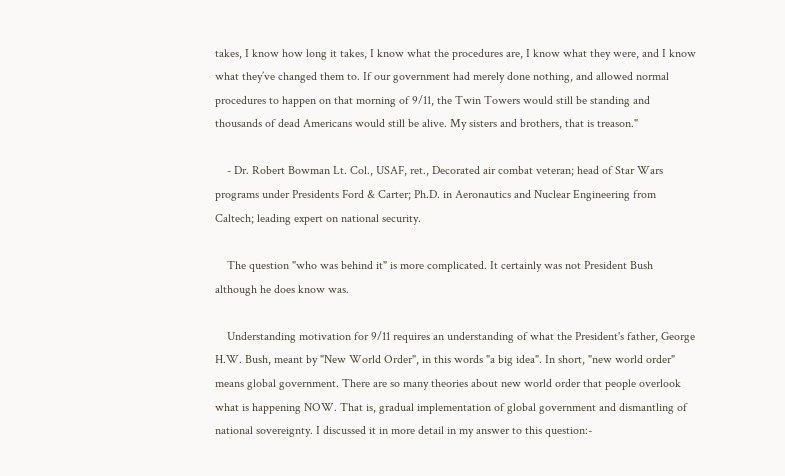takes, I know how long it takes, I know what the procedures are, I know what they were, and I know what they’ve changed them to. If our government had merely done nothing, and allowed normal procedures to happen on that morning of 9/11, the Twin Towers would still be standing and thousands of dead Americans would still be alive. My sisters and brothers, that is treason."

    - Dr. Robert Bowman Lt. Col., USAF, ret., Decorated air combat veteran; head of Star Wars programs under Presidents Ford & Carter; Ph.D. in Aeronautics and Nuclear Engineering from Caltech; leading expert on national security.

    The question "who was behind it" is more complicated. It certainly was not President Bush although he does know was.

    Understanding motivation for 9/11 requires an understanding of what the President's father, George H.W. Bush, meant by "New World Order", in this words "a big idea". In short, "new world order" means global government. There are so many theories about new world order that people overlook what is happening NOW. That is, gradual implementation of global government and dismantling of national sovereignty. I discussed it in more detail in my answer to this question:-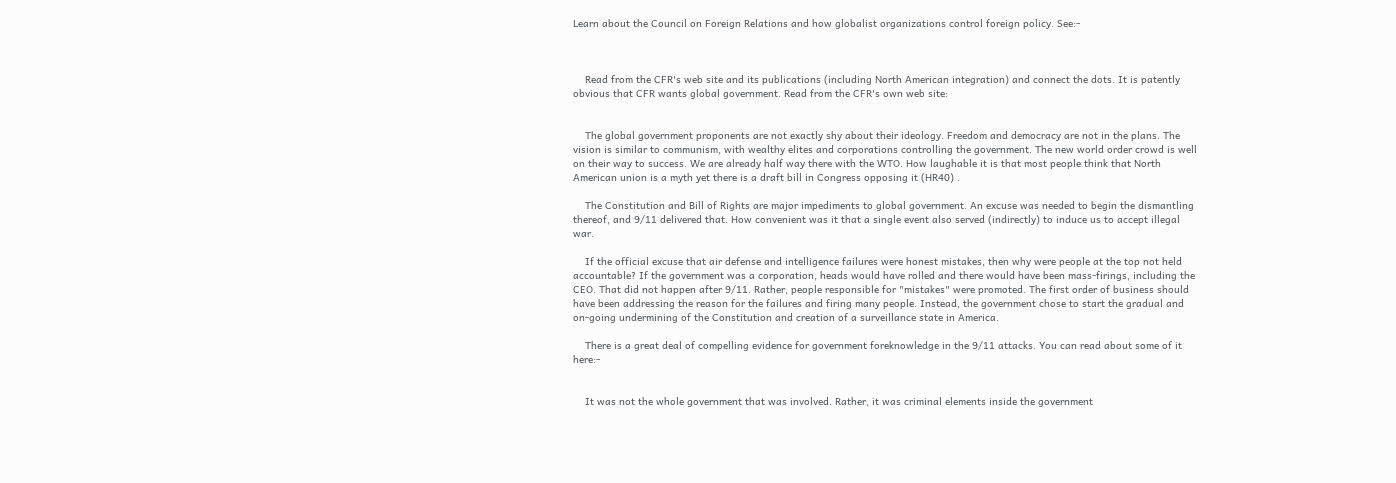Learn about the Council on Foreign Relations and how globalist organizations control foreign policy. See:-



    Read from the CFR's web site and its publications (including North American integration) and connect the dots. It is patently obvious that CFR wants global government. Read from the CFR's own web site:


    The global government proponents are not exactly shy about their ideology. Freedom and democracy are not in the plans. The vision is similar to communism, with wealthy elites and corporations controlling the government. The new world order crowd is well on their way to success. We are already half way there with the WTO. How laughable it is that most people think that North American union is a myth yet there is a draft bill in Congress opposing it (HR40) .

    The Constitution and Bill of Rights are major impediments to global government. An excuse was needed to begin the dismantling thereof, and 9/11 delivered that. How convenient was it that a single event also served (indirectly) to induce us to accept illegal war.

    If the official excuse that air defense and intelligence failures were honest mistakes, then why were people at the top not held accountable? If the government was a corporation, heads would have rolled and there would have been mass-firings, including the CEO. That did not happen after 9/11. Rather, people responsible for "mistakes" were promoted. The first order of business should have been addressing the reason for the failures and firing many people. Instead, the government chose to start the gradual and on-going undermining of the Constitution and creation of a surveillance state in America.

    There is a great deal of compelling evidence for government foreknowledge in the 9/11 attacks. You can read about some of it here:-


    It was not the whole government that was involved. Rather, it was criminal elements inside the government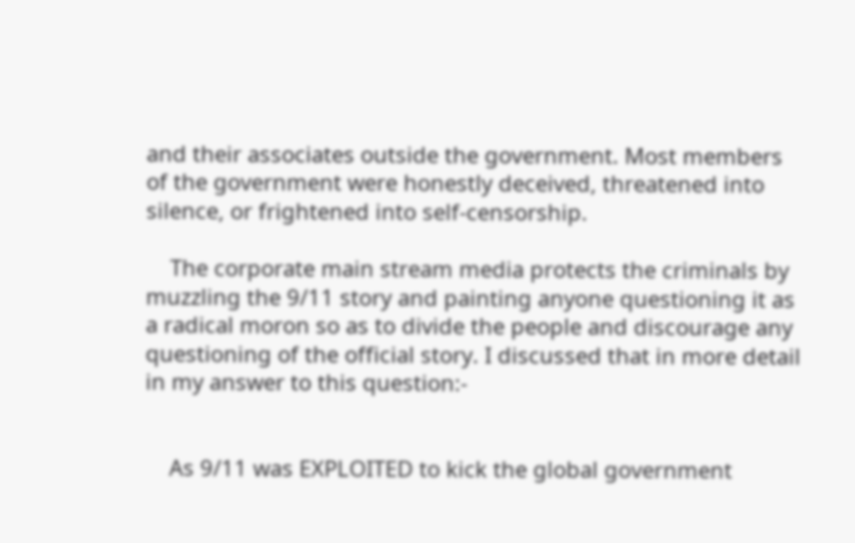and their associates outside the government. Most members of the government were honestly deceived, threatened into silence, or frightened into self-censorship.

    The corporate main stream media protects the criminals by muzzling the 9/11 story and painting anyone questioning it as a radical moron so as to divide the people and discourage any questioning of the official story. I discussed that in more detail in my answer to this question:-


    As 9/11 was EXPLOITED to kick the global government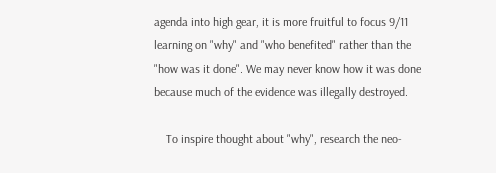agenda into high gear, it is more fruitful to focus 9/11 learning on "why" and "who benefited" rather than the "how was it done". We may never know how it was done because much of the evidence was illegally destroyed.

    To inspire thought about "why", research the neo-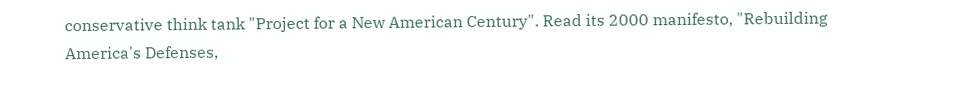conservative think tank "Project for a New American Century". Read its 2000 manifesto, "Rebuilding America's Defenses,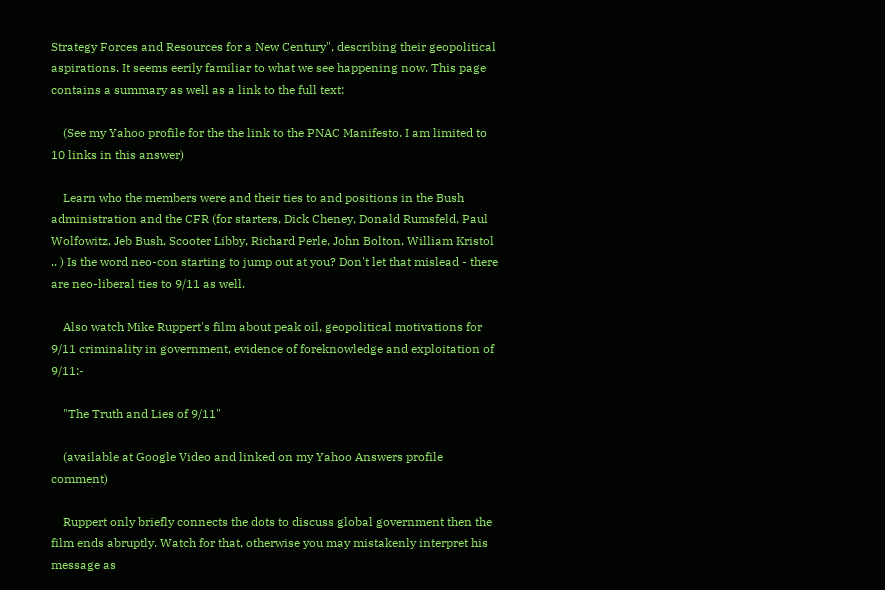Strategy Forces and Resources for a New Century", describing their geopolitical aspirations. It seems eerily familiar to what we see happening now. This page contains a summary as well as a link to the full text:

    (See my Yahoo profile for the the link to the PNAC Manifesto. I am limited to 10 links in this answer)

    Learn who the members were and their ties to and positions in the Bush administration and the CFR (for starters, Dick Cheney, Donald Rumsfeld, Paul Wolfowitz, Jeb Bush, Scooter Libby, Richard Perle, John Bolton, William Kristol .. ) Is the word neo-con starting to jump out at you? Don't let that mislead - there are neo-liberal ties to 9/11 as well.

    Also watch Mike Ruppert's film about peak oil, geopolitical motivations for 9/11 criminality in government, evidence of foreknowledge and exploitation of 9/11:-

    "The Truth and Lies of 9/11"

    (available at Google Video and linked on my Yahoo Answers profile comment)

    Ruppert only briefly connects the dots to discuss global government then the film ends abruptly. Watch for that, otherwise you may mistakenly interpret his message as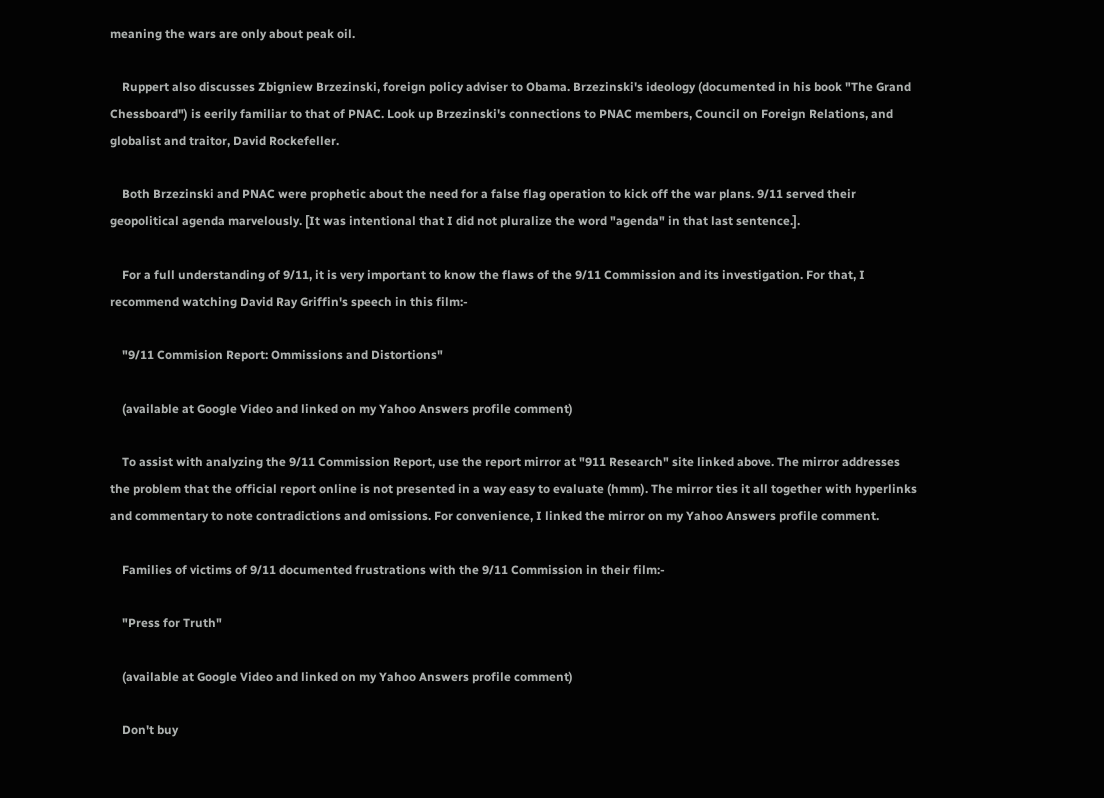meaning the wars are only about peak oil.

    Ruppert also discusses Zbigniew Brzezinski, foreign policy adviser to Obama. Brzezinski's ideology (documented in his book "The Grand Chessboard") is eerily familiar to that of PNAC. Look up Brzezinski's connections to PNAC members, Council on Foreign Relations, and globalist and traitor, David Rockefeller.

    Both Brzezinski and PNAC were prophetic about the need for a false flag operation to kick off the war plans. 9/11 served their geopolitical agenda marvelously. [It was intentional that I did not pluralize the word "agenda" in that last sentence.].

    For a full understanding of 9/11, it is very important to know the flaws of the 9/11 Commission and its investigation. For that, I recommend watching David Ray Griffin's speech in this film:-

    "9/11 Commision Report: Ommissions and Distortions"

    (available at Google Video and linked on my Yahoo Answers profile comment)

    To assist with analyzing the 9/11 Commission Report, use the report mirror at "911 Research" site linked above. The mirror addresses the problem that the official report online is not presented in a way easy to evaluate (hmm). The mirror ties it all together with hyperlinks and commentary to note contradictions and omissions. For convenience, I linked the mirror on my Yahoo Answers profile comment.

    Families of victims of 9/11 documented frustrations with the 9/11 Commission in their film:-

    "Press for Truth"

    (available at Google Video and linked on my Yahoo Answers profile comment)

    Don't buy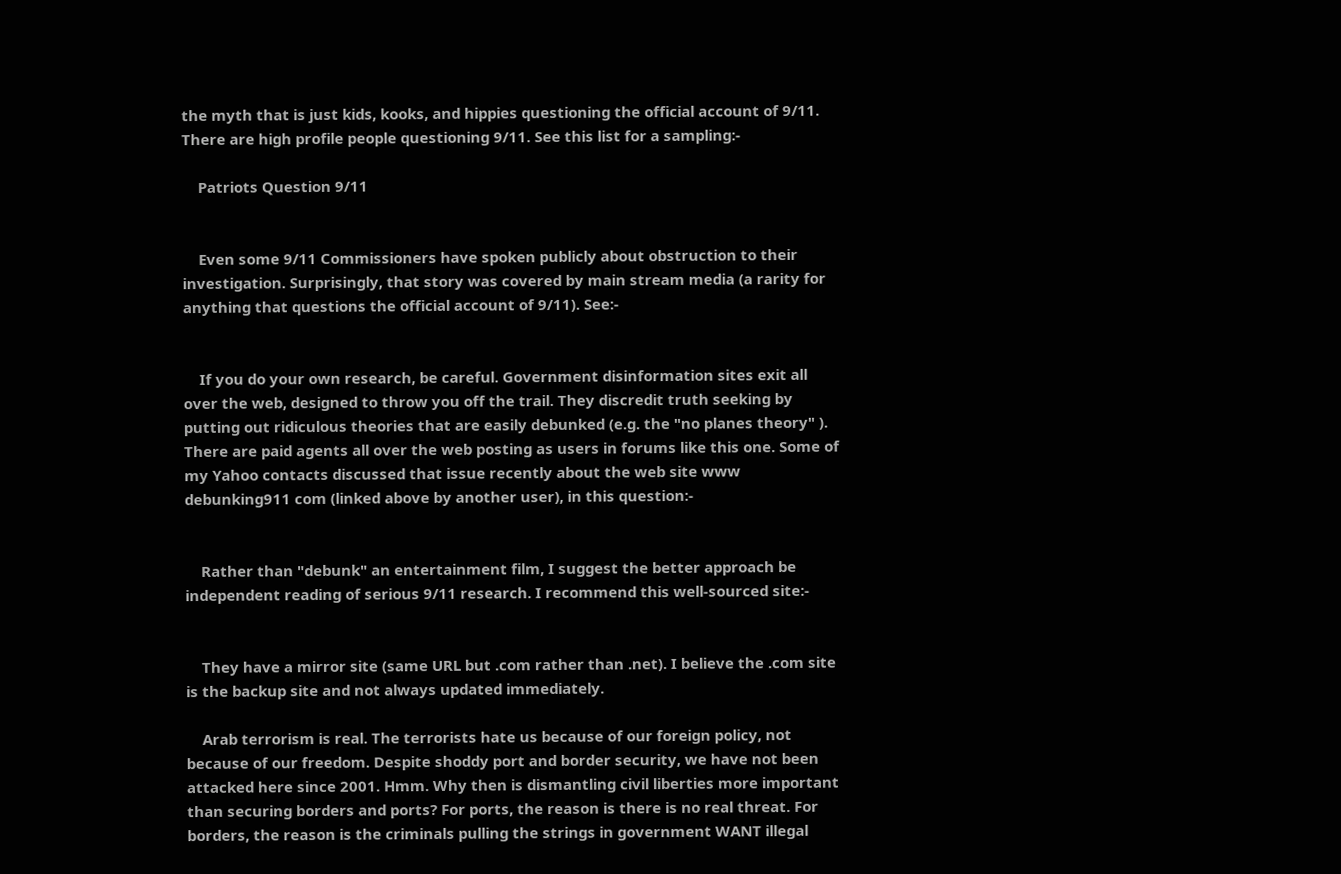the myth that is just kids, kooks, and hippies questioning the official account of 9/11. There are high profile people questioning 9/11. See this list for a sampling:-

    Patriots Question 9/11


    Even some 9/11 Commissioners have spoken publicly about obstruction to their investigation. Surprisingly, that story was covered by main stream media (a rarity for anything that questions the official account of 9/11). See:-


    If you do your own research, be careful. Government disinformation sites exit all over the web, designed to throw you off the trail. They discredit truth seeking by putting out ridiculous theories that are easily debunked (e.g. the "no planes theory" ). There are paid agents all over the web posting as users in forums like this one. Some of my Yahoo contacts discussed that issue recently about the web site www debunking911 com (linked above by another user), in this question:-


    Rather than "debunk" an entertainment film, I suggest the better approach be independent reading of serious 9/11 research. I recommend this well-sourced site:-


    They have a mirror site (same URL but .com rather than .net). I believe the .com site is the backup site and not always updated immediately.

    Arab terrorism is real. The terrorists hate us because of our foreign policy, not because of our freedom. Despite shoddy port and border security, we have not been attacked here since 2001. Hmm. Why then is dismantling civil liberties more important than securing borders and ports? For ports, the reason is there is no real threat. For borders, the reason is the criminals pulling the strings in government WANT illegal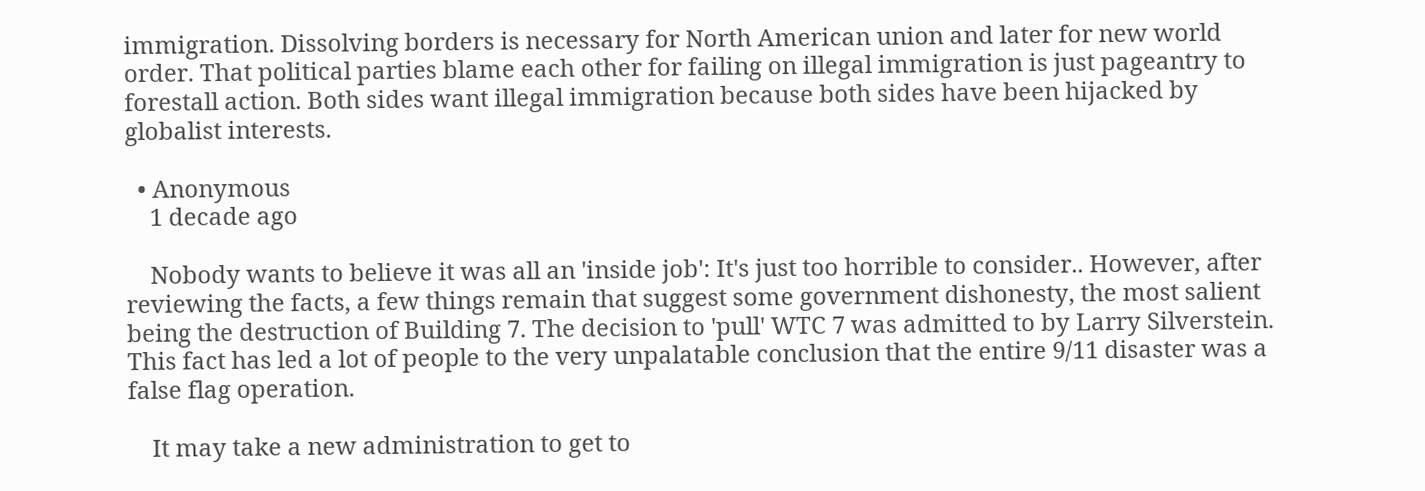immigration. Dissolving borders is necessary for North American union and later for new world order. That political parties blame each other for failing on illegal immigration is just pageantry to forestall action. Both sides want illegal immigration because both sides have been hijacked by globalist interests.

  • Anonymous
    1 decade ago

    Nobody wants to believe it was all an 'inside job': It's just too horrible to consider.. However, after reviewing the facts, a few things remain that suggest some government dishonesty, the most salient being the destruction of Building 7. The decision to 'pull' WTC 7 was admitted to by Larry Silverstein. This fact has led a lot of people to the very unpalatable conclusion that the entire 9/11 disaster was a false flag operation.

    It may take a new administration to get to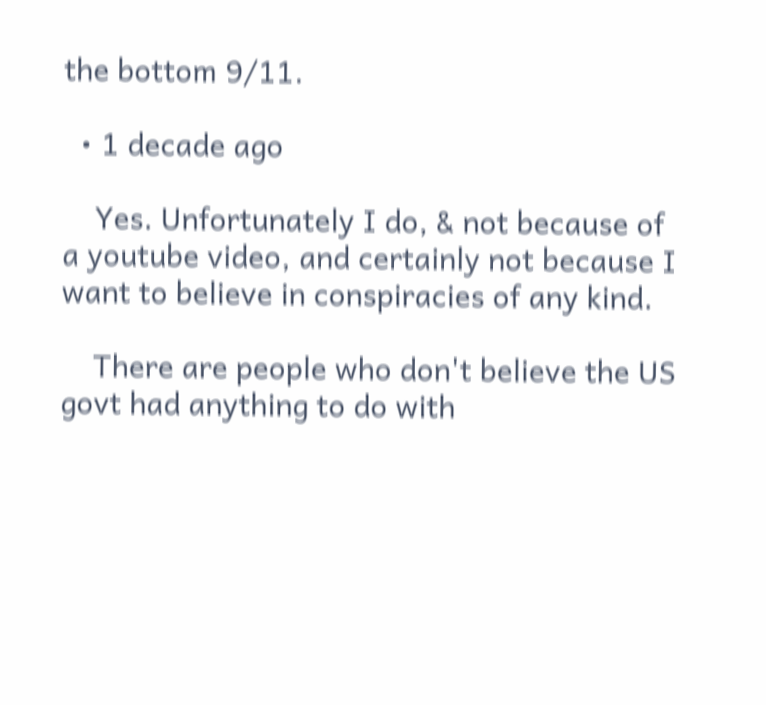the bottom 9/11.

  • 1 decade ago

    Yes. Unfortunately I do, & not because of a youtube video, and certainly not because I want to believe in conspiracies of any kind.

    There are people who don't believe the US govt had anything to do with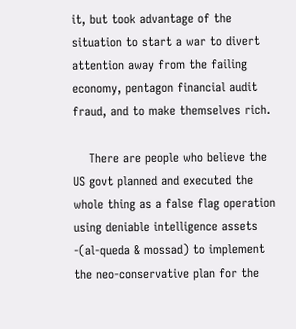it, but took advantage of the situation to start a war to divert attention away from the failing economy, pentagon financial audit fraud, and to make themselves rich.

    There are people who believe the US govt planned and executed the whole thing as a false flag operation using deniable intelligence assets -(al-queda & mossad) to implement the neo-conservative plan for the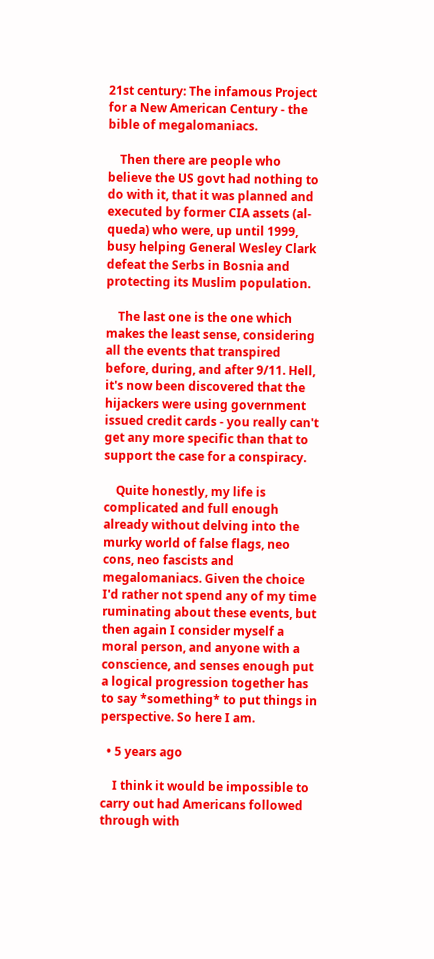21st century: The infamous Project for a New American Century - the bible of megalomaniacs.

    Then there are people who believe the US govt had nothing to do with it, that it was planned and executed by former CIA assets (al-queda) who were, up until 1999, busy helping General Wesley Clark defeat the Serbs in Bosnia and protecting its Muslim population.

    The last one is the one which makes the least sense, considering all the events that transpired before, during, and after 9/11. Hell, it's now been discovered that the hijackers were using government issued credit cards - you really can't get any more specific than that to support the case for a conspiracy.

    Quite honestly, my life is complicated and full enough already without delving into the murky world of false flags, neo cons, neo fascists and megalomaniacs. Given the choice I'd rather not spend any of my time ruminating about these events, but then again I consider myself a moral person, and anyone with a conscience, and senses enough put a logical progression together has to say *something* to put things in perspective. So here I am.

  • 5 years ago

    I think it would be impossible to carry out had Americans followed through with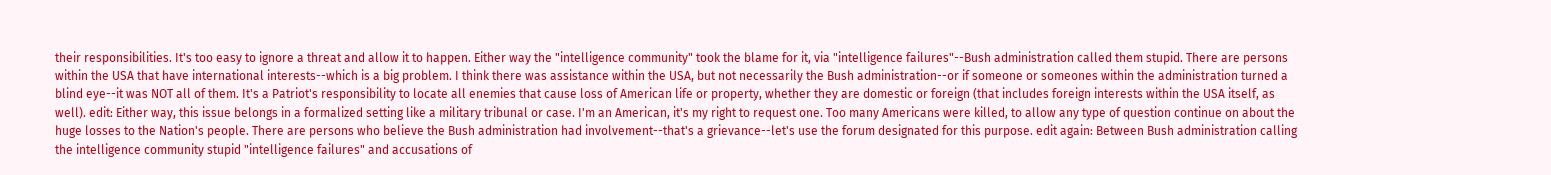their responsibilities. It's too easy to ignore a threat and allow it to happen. Either way the "intelligence community" took the blame for it, via "intelligence failures"--Bush administration called them stupid. There are persons within the USA that have international interests--which is a big problem. I think there was assistance within the USA, but not necessarily the Bush administration--or if someone or someones within the administration turned a blind eye--it was NOT all of them. It's a Patriot's responsibility to locate all enemies that cause loss of American life or property, whether they are domestic or foreign (that includes foreign interests within the USA itself, as well). edit: Either way, this issue belongs in a formalized setting like a military tribunal or case. I'm an American, it's my right to request one. Too many Americans were killed, to allow any type of question continue on about the huge losses to the Nation's people. There are persons who believe the Bush administration had involvement--that's a grievance--let's use the forum designated for this purpose. edit again: Between Bush administration calling the intelligence community stupid "intelligence failures" and accusations of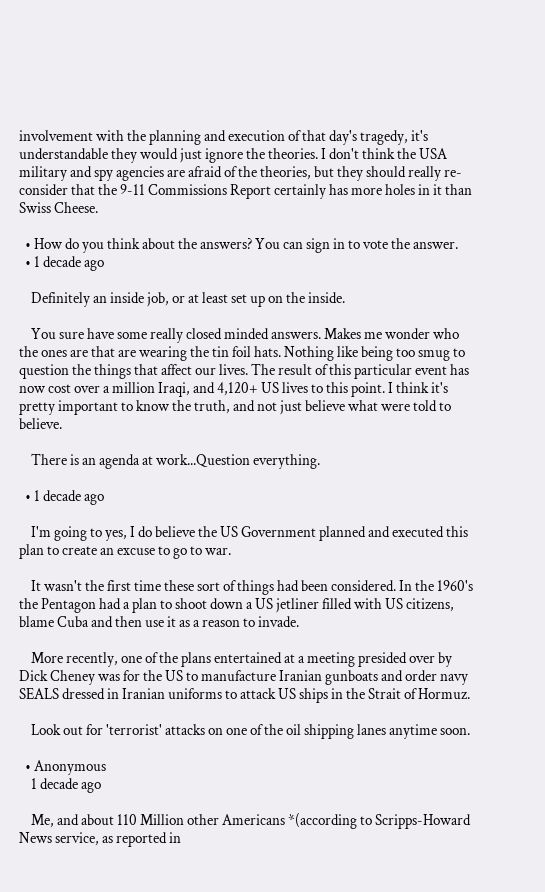involvement with the planning and execution of that day's tragedy, it's understandable they would just ignore the theories. I don't think the USA military and spy agencies are afraid of the theories, but they should really re-consider that the 9-11 Commissions Report certainly has more holes in it than Swiss Cheese.

  • How do you think about the answers? You can sign in to vote the answer.
  • 1 decade ago

    Definitely an inside job, or at least set up on the inside.

    You sure have some really closed minded answers. Makes me wonder who the ones are that are wearing the tin foil hats. Nothing like being too smug to question the things that affect our lives. The result of this particular event has now cost over a million Iraqi, and 4,120+ US lives to this point. I think it's pretty important to know the truth, and not just believe what were told to believe.

    There is an agenda at work...Question everything.

  • 1 decade ago

    I'm going to yes, I do believe the US Government planned and executed this plan to create an excuse to go to war.

    It wasn't the first time these sort of things had been considered. In the 1960's the Pentagon had a plan to shoot down a US jetliner filled with US citizens, blame Cuba and then use it as a reason to invade.

    More recently, one of the plans entertained at a meeting presided over by Dick Cheney was for the US to manufacture Iranian gunboats and order navy SEALS dressed in Iranian uniforms to attack US ships in the Strait of Hormuz.

    Look out for 'terrorist' attacks on one of the oil shipping lanes anytime soon.

  • Anonymous
    1 decade ago

    Me, and about 110 Million other Americans *(according to Scripps-Howard News service, as reported in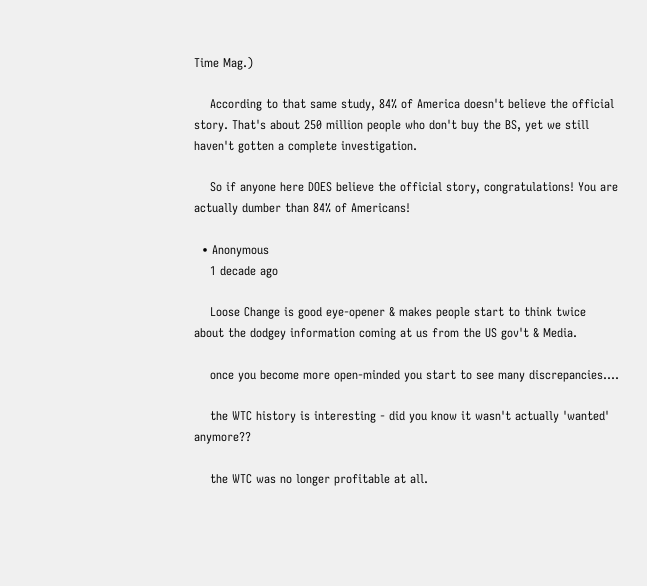Time Mag.)

    According to that same study, 84% of America doesn't believe the official story. That's about 250 million people who don't buy the BS, yet we still haven't gotten a complete investigation.

    So if anyone here DOES believe the official story, congratulations! You are actually dumber than 84% of Americans!

  • Anonymous
    1 decade ago

    Loose Change is good eye-opener & makes people start to think twice about the dodgey information coming at us from the US gov't & Media.

    once you become more open-minded you start to see many discrepancies....

    the WTC history is interesting - did you know it wasn't actually 'wanted' anymore??

    the WTC was no longer profitable at all.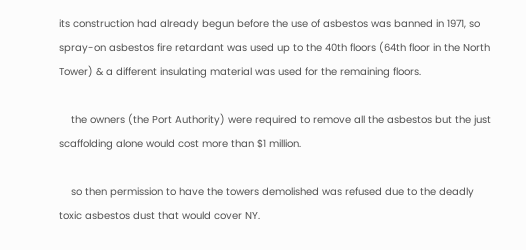its construction had already begun before the use of asbestos was banned in 1971, so spray-on asbestos fire retardant was used up to the 40th floors (64th floor in the North Tower) & a different insulating material was used for the remaining floors.

    the owners (the Port Authority) were required to remove all the asbestos but the just scaffolding alone would cost more than $1 million.

    so then permission to have the towers demolished was refused due to the deadly toxic asbestos dust that would cover NY.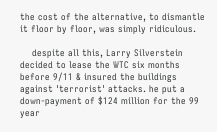the cost of the alternative, to dismantle it floor by floor, was simply ridiculous.

    despite all this, Larry Silverstein decided to lease the WTC six months before 9/11 & insured the buildings against 'terrorist' attacks. he put a down-payment of $124 million for the 99 year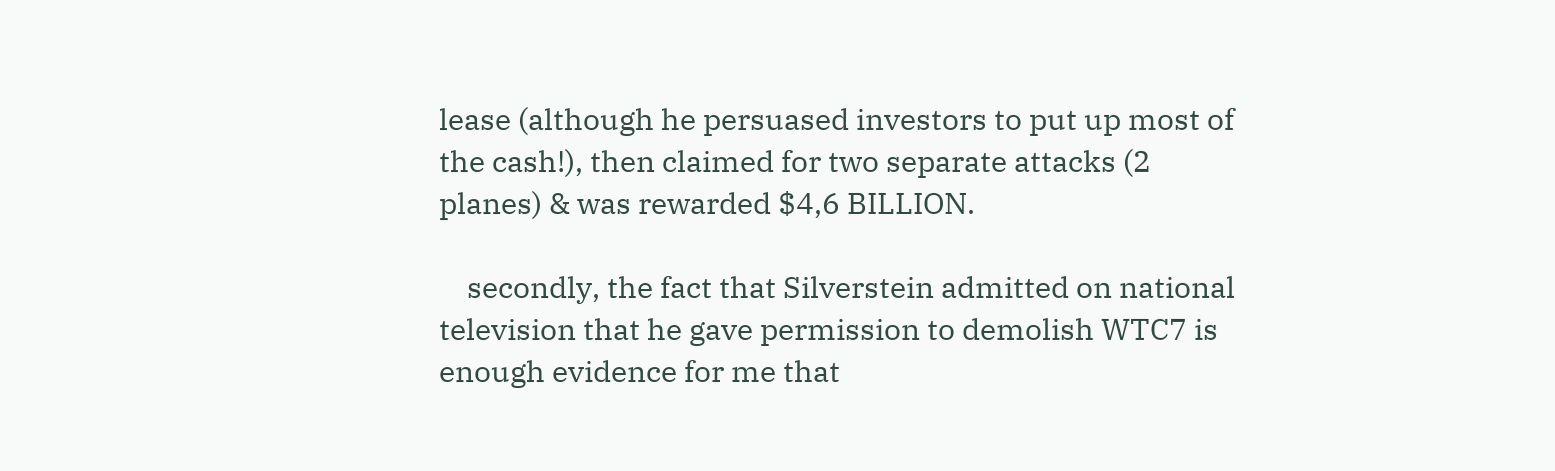lease (although he persuased investors to put up most of the cash!), then claimed for two separate attacks (2 planes) & was rewarded $4,6 BILLION.

    secondly, the fact that Silverstein admitted on national television that he gave permission to demolish WTC7 is enough evidence for me that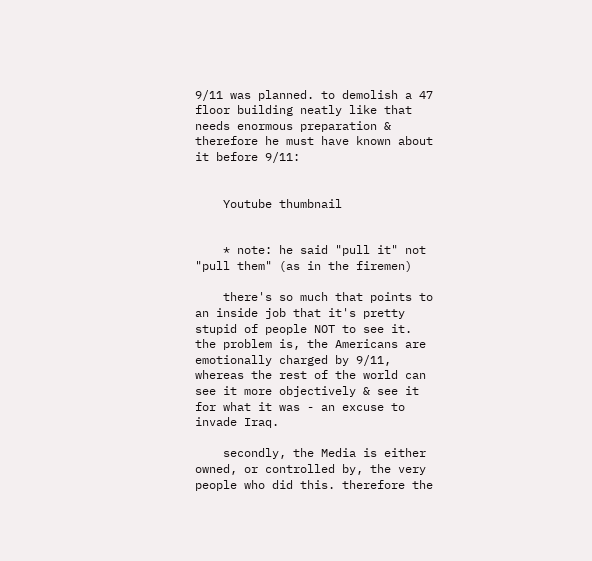9/11 was planned. to demolish a 47 floor building neatly like that needs enormous preparation & therefore he must have known about it before 9/11:


    Youtube thumbnail


    * note: he said "pull it" not "pull them" (as in the firemen)

    there's so much that points to an inside job that it's pretty stupid of people NOT to see it. the problem is, the Americans are emotionally charged by 9/11, whereas the rest of the world can see it more objectively & see it for what it was - an excuse to invade Iraq.

    secondly, the Media is either owned, or controlled by, the very people who did this. therefore the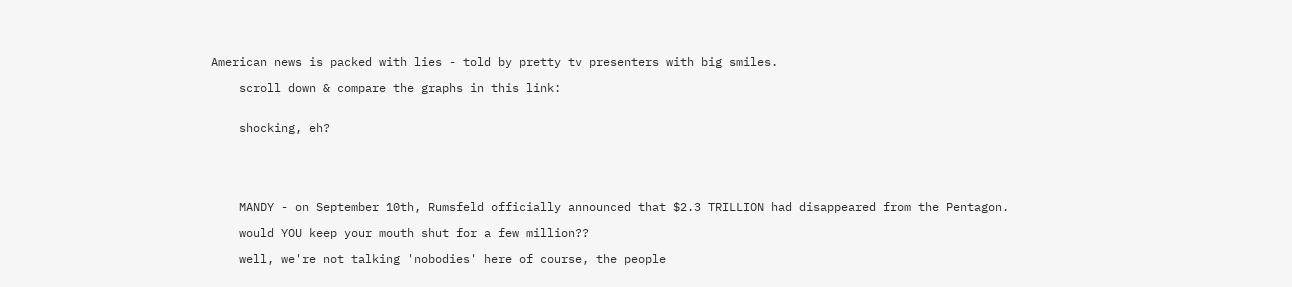American news is packed with lies - told by pretty tv presenters with big smiles.

    scroll down & compare the graphs in this link:


    shocking, eh?





    MANDY - on September 10th, Rumsfeld officially announced that $2.3 TRILLION had disappeared from the Pentagon.

    would YOU keep your mouth shut for a few million??

    well, we're not talking 'nobodies' here of course, the people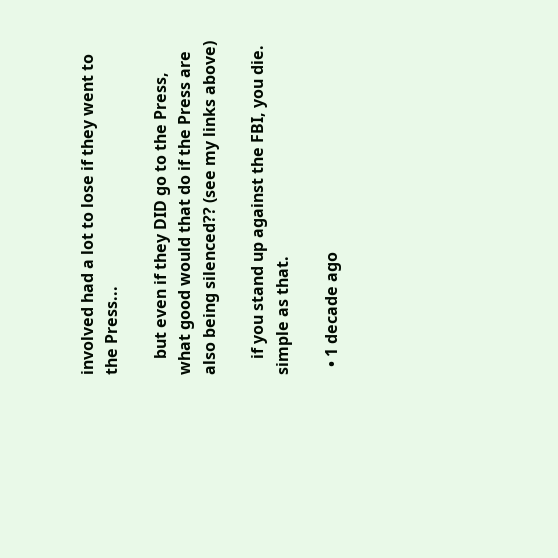involved had a lot to lose if they went to the Press...

    but even if they DID go to the Press, what good would that do if the Press are also being silenced?? (see my links above)

    if you stand up against the FBI, you die. simple as that.

  • 1 decade ago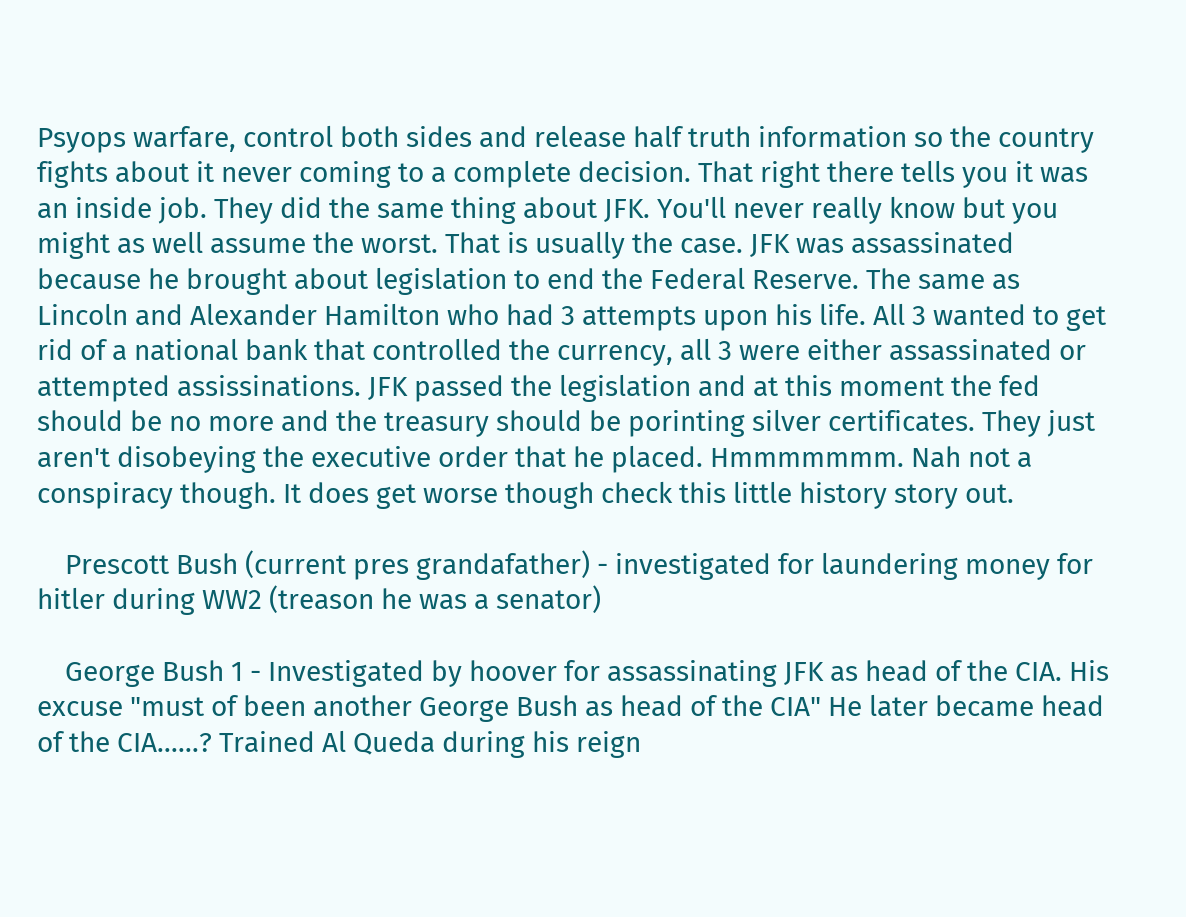Psyops warfare, control both sides and release half truth information so the country fights about it never coming to a complete decision. That right there tells you it was an inside job. They did the same thing about JFK. You'll never really know but you might as well assume the worst. That is usually the case. JFK was assassinated because he brought about legislation to end the Federal Reserve. The same as Lincoln and Alexander Hamilton who had 3 attempts upon his life. All 3 wanted to get rid of a national bank that controlled the currency, all 3 were either assassinated or attempted assissinations. JFK passed the legislation and at this moment the fed should be no more and the treasury should be porinting silver certificates. They just aren't disobeying the executive order that he placed. Hmmmmmmm. Nah not a conspiracy though. It does get worse though check this little history story out.

    Prescott Bush (current pres grandafather) - investigated for laundering money for hitler during WW2 (treason he was a senator)

    George Bush 1 - Investigated by hoover for assassinating JFK as head of the CIA. His excuse "must of been another George Bush as head of the CIA" He later became head of the CIA......? Trained Al Queda during his reign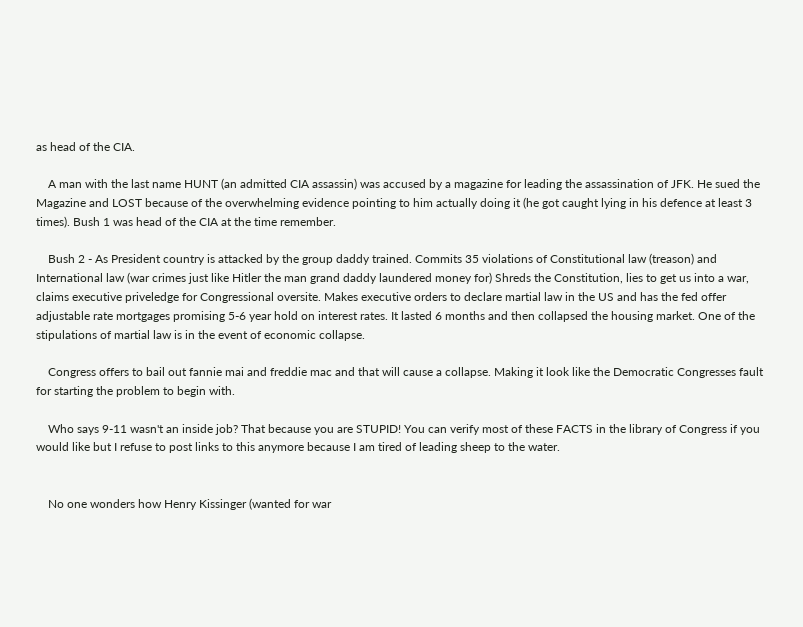as head of the CIA.

    A man with the last name HUNT (an admitted CIA assassin) was accused by a magazine for leading the assassination of JFK. He sued the Magazine and LOST because of the overwhelming evidence pointing to him actually doing it (he got caught lying in his defence at least 3 times). Bush 1 was head of the CIA at the time remember.

    Bush 2 - As President country is attacked by the group daddy trained. Commits 35 violations of Constitutional law (treason) and International law (war crimes just like Hitler the man grand daddy laundered money for) Shreds the Constitution, lies to get us into a war, claims executive priveledge for Congressional oversite. Makes executive orders to declare martial law in the US and has the fed offer adjustable rate mortgages promising 5-6 year hold on interest rates. It lasted 6 months and then collapsed the housing market. One of the stipulations of martial law is in the event of economic collapse.

    Congress offers to bail out fannie mai and freddie mac and that will cause a collapse. Making it look like the Democratic Congresses fault for starting the problem to begin with.

    Who says 9-11 wasn't an inside job? That because you are STUPID! You can verify most of these FACTS in the library of Congress if you would like but I refuse to post links to this anymore because I am tired of leading sheep to the water.


    No one wonders how Henry Kissinger (wanted for war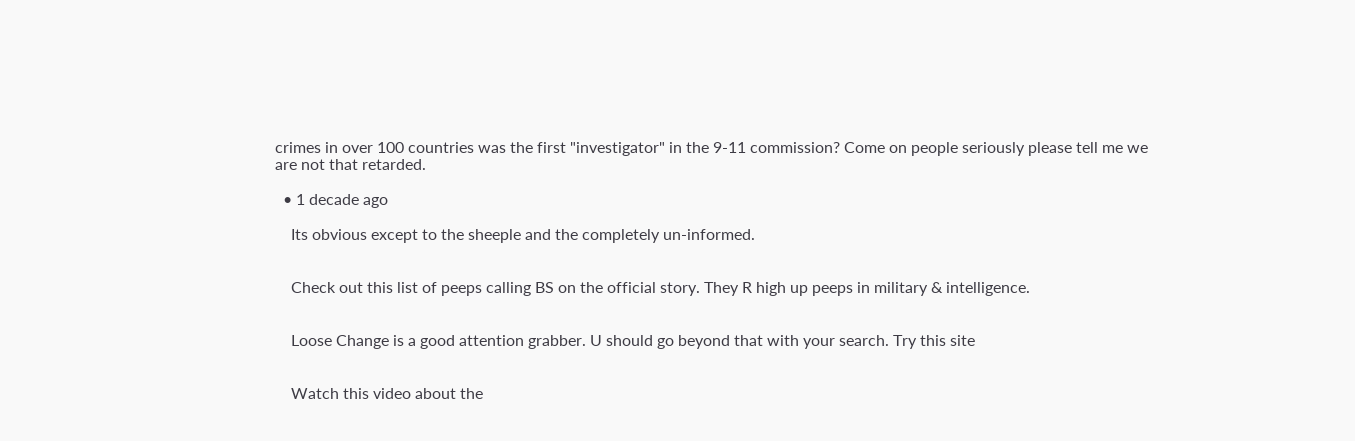crimes in over 100 countries was the first "investigator" in the 9-11 commission? Come on people seriously please tell me we are not that retarded.

  • 1 decade ago

    Its obvious except to the sheeple and the completely un-informed.


    Check out this list of peeps calling BS on the official story. They R high up peeps in military & intelligence.


    Loose Change is a good attention grabber. U should go beyond that with your search. Try this site


    Watch this video about the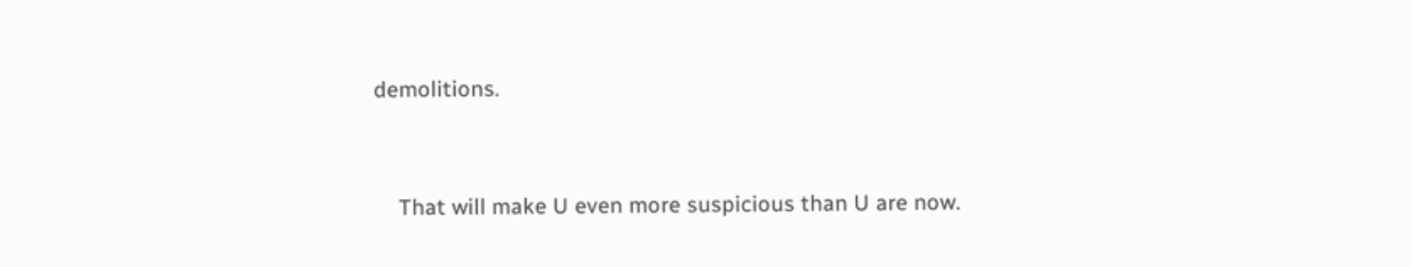demolitions.


    That will make U even more suspicious than U are now.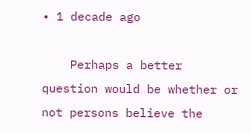• 1 decade ago

    Perhaps a better question would be whether or not persons believe the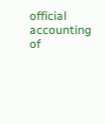official accounting of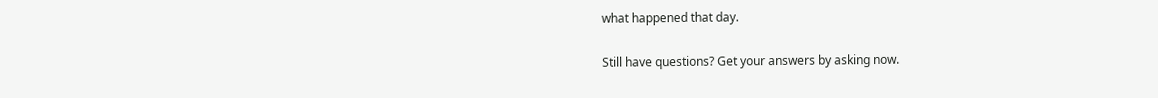what happened that day.

Still have questions? Get your answers by asking now.